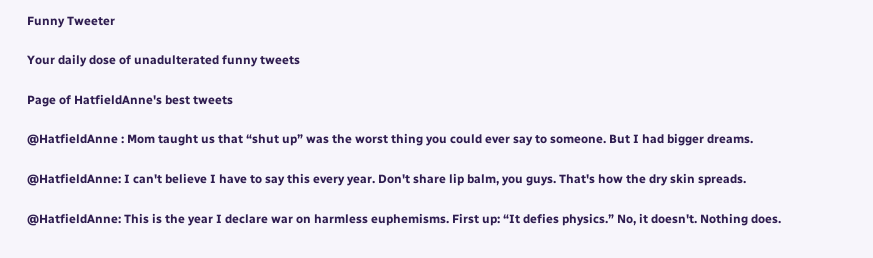Funny Tweeter

Your daily dose of unadulterated funny tweets

Page of HatfieldAnne's best tweets

@HatfieldAnne : Mom taught us that “shut up” was the worst thing you could ever say to someone. But I had bigger dreams.

@HatfieldAnne: I can't believe I have to say this every year. Don't share lip balm, you guys. That's how the dry skin spreads.

@HatfieldAnne: This is the year I declare war on harmless euphemisms. First up: “It defies physics.” No, it doesn't. Nothing does.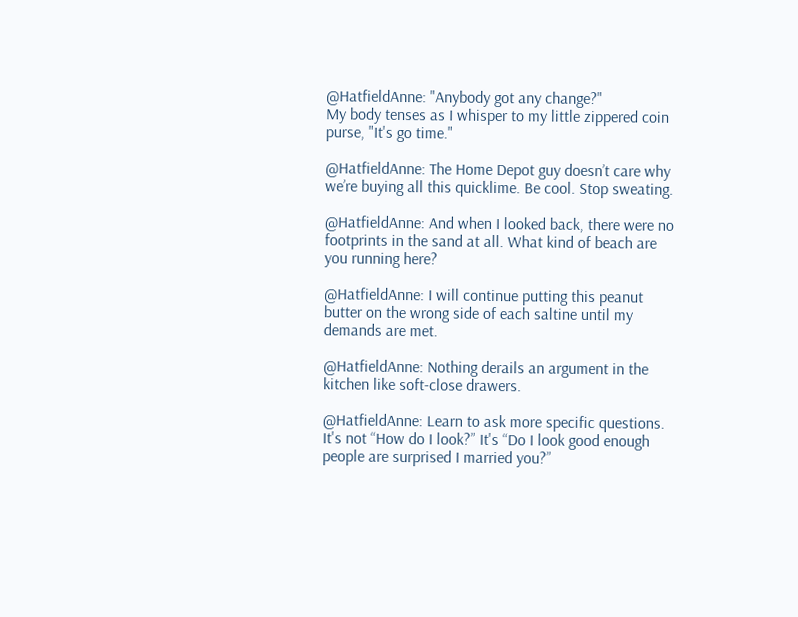@HatfieldAnne: "Anybody got any change?"
My body tenses as I whisper to my little zippered coin purse, "It's go time."

@HatfieldAnne: The Home Depot guy doesn’t care why we’re buying all this quicklime. Be cool. Stop sweating.

@HatfieldAnne: And when I looked back, there were no footprints in the sand at all. What kind of beach are you running here?

@HatfieldAnne: I will continue putting this peanut butter on the wrong side of each saltine until my demands are met.

@HatfieldAnne: Nothing derails an argument in the kitchen like soft-close drawers.

@HatfieldAnne: Learn to ask more specific questions. It's not “How do I look?” It's “Do I look good enough people are surprised I married you?”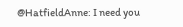@HatfieldAnne: I need you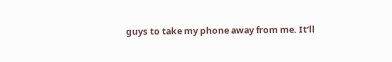guys to take my phone away from me. It’ll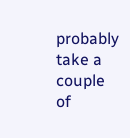probably take a couple of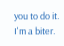you to do it. I'm a biter.